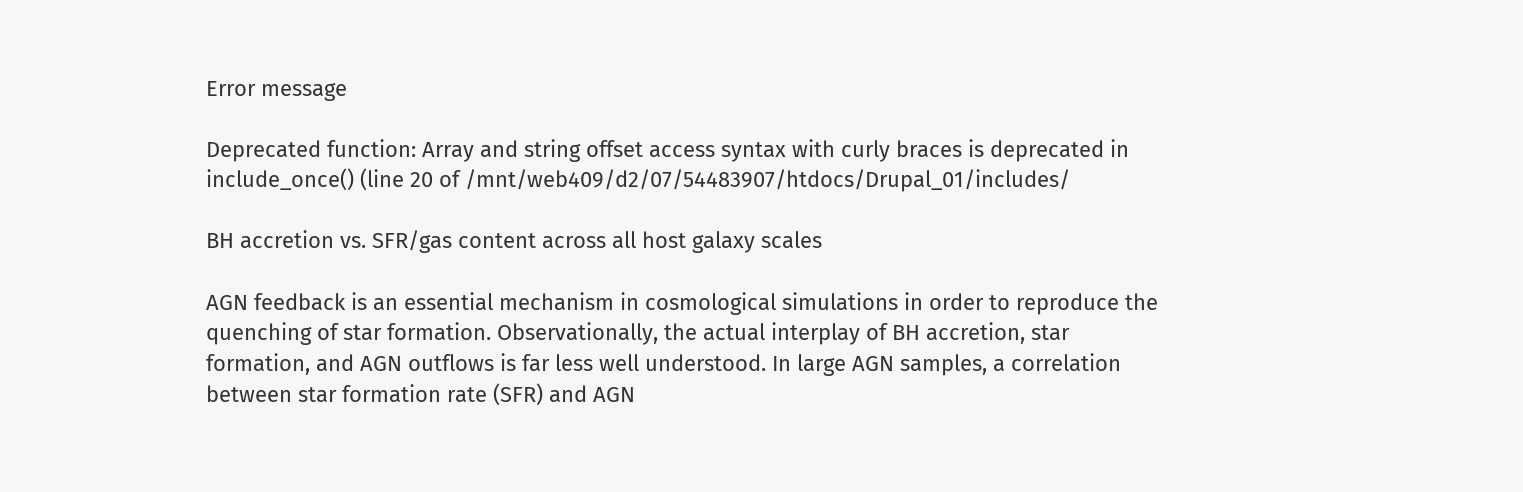Error message

Deprecated function: Array and string offset access syntax with curly braces is deprecated in include_once() (line 20 of /mnt/web409/d2/07/54483907/htdocs/Drupal_01/includes/

BH accretion vs. SFR/gas content across all host galaxy scales

AGN feedback is an essential mechanism in cosmological simulations in order to reproduce the quenching of star formation. Observationally, the actual interplay of BH accretion, star formation, and AGN outflows is far less well understood. In large AGN samples, a correlation between star formation rate (SFR) and AGN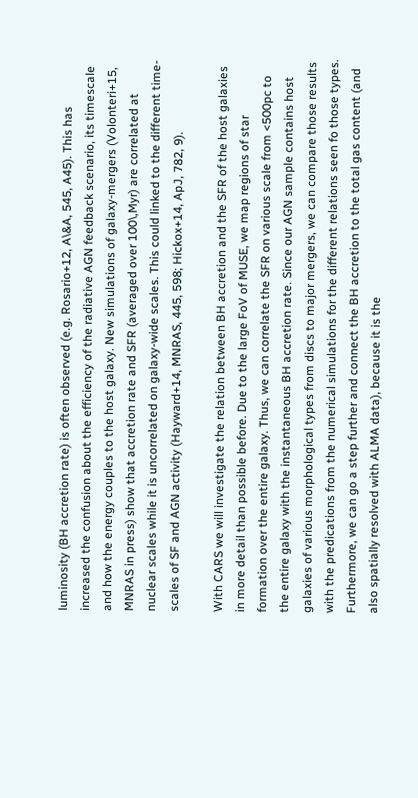luminosity (BH accretion rate) is often observed (e.g. Rosario+12, A\&A, 545, A45). This has increased the confusion about the efficiency of the radiative AGN feedback scenario, its timescale and how the energy couples to the host galaxy. New simulations of galaxy-mergers (Volonteri+15, MNRAS in press) show that accretion rate and SFR (averaged over 100\,Myr) are correlated at nuclear scales while it is uncorrelated on galaxy-wide scales. This could linked to the different time-scales of SF and AGN activity (Hayward+14, MNRAS, 445, 598; Hickox+14, ApJ, 782, 9).

With CARS we will investigate the relation between BH accretion and the SFR of the host galaxies in more detail than possible before. Due to the large FoV of MUSE, we map regions of star formation over the entire galaxy. Thus, we can correlate the SFR on various scale from <500pc to the entire galaxy with the instantaneous BH accretion rate. Since our AGN sample contains host galaxies of various morphological types from discs to major mergers, we can compare those results with the predications from the numerical simulations for the different relations seen fo those types. Furthermore, we can go a step further and connect the BH accretion to the total gas content (and also spatially resolved with ALMA data), because it is the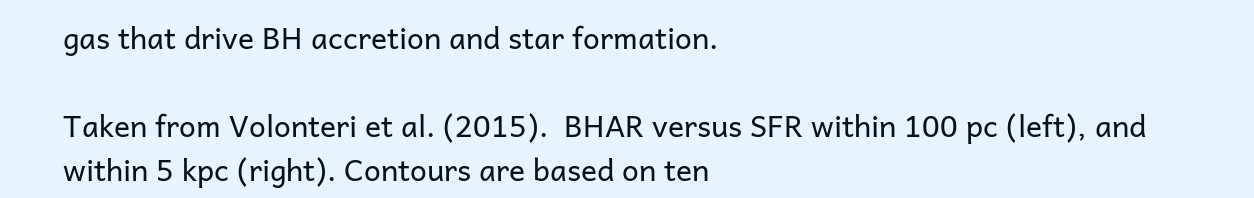gas that drive BH accretion and star formation.

Taken from Volonteri et al. (2015).  BHAR versus SFR within 100 pc (left), and within 5 kpc (right). Contours are based on ten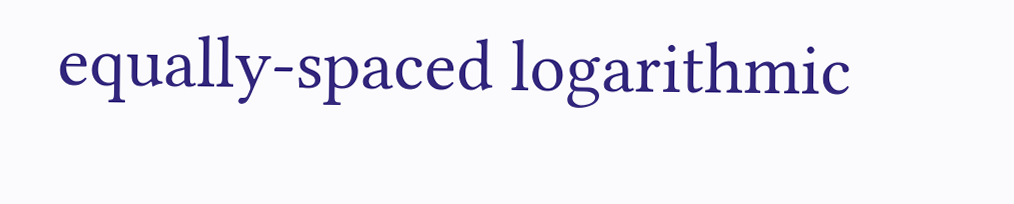equally-spaced logarithmic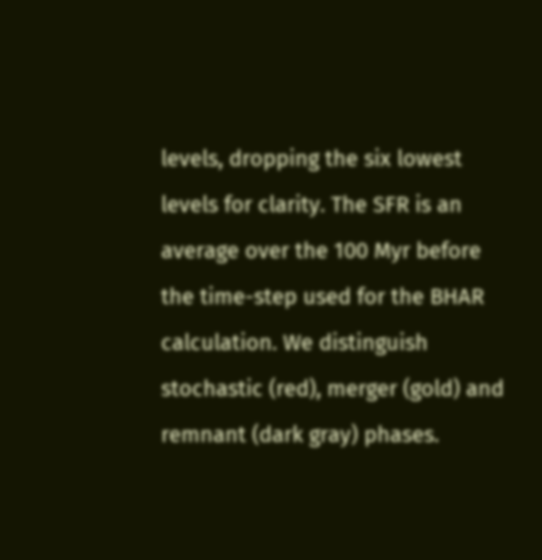levels, dropping the six lowest levels for clarity. The SFR is an average over the 100 Myr before the time-step used for the BHAR calculation. We distinguish stochastic (red), merger (gold) and remnant (dark gray) phases.